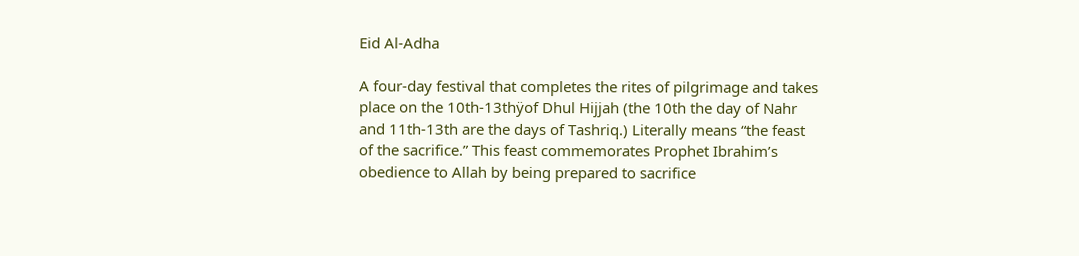Eid Al-Adha

A four-day festival that completes the rites of pilgrimage and takes place on the 10th-13thÿof Dhul Hijjah (the 10th the day of Nahr and 11th-13th are the days of Tashriq.) Literally means “the feast of the sacrifice.” This feast commemorates Prophet Ibrahim’s obedience to Allah by being prepared to sacrifice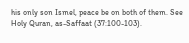his only son Ismel, peace be on both of them. See Holy Quran, as-Saffaat (37:100-103).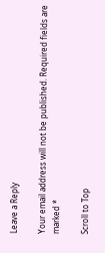Leave a Reply

Your email address will not be published. Required fields are marked *

Scroll to Top